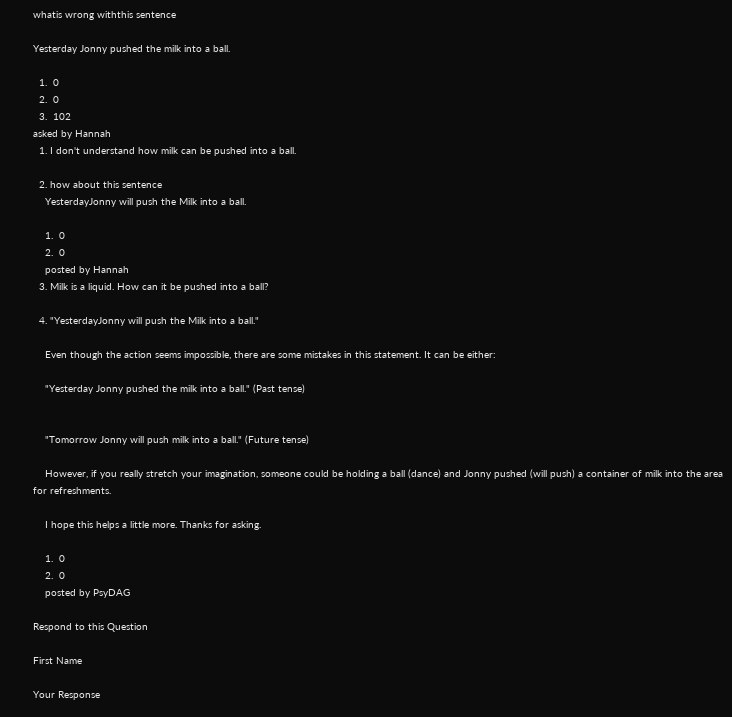whatis wrong withthis sentence

Yesterday Jonny pushed the milk into a ball.

  1.  0
  2.  0
  3.  102
asked by Hannah
  1. I don't understand how milk can be pushed into a ball.

  2. how about this sentence
    YesterdayJonny will push the Milk into a ball.

    1.  0
    2.  0
    posted by Hannah
  3. Milk is a liquid. How can it be pushed into a ball?

  4. "YesterdayJonny will push the Milk into a ball."

    Even though the action seems impossible, there are some mistakes in this statement. It can be either:

    "Yesterday Jonny pushed the milk into a ball." (Past tense)


    "Tomorrow Jonny will push milk into a ball." (Future tense)

    However, if you really stretch your imagination, someone could be holding a ball (dance) and Jonny pushed (will push) a container of milk into the area for refreshments.

    I hope this helps a little more. Thanks for asking.

    1.  0
    2.  0
    posted by PsyDAG

Respond to this Question

First Name

Your Response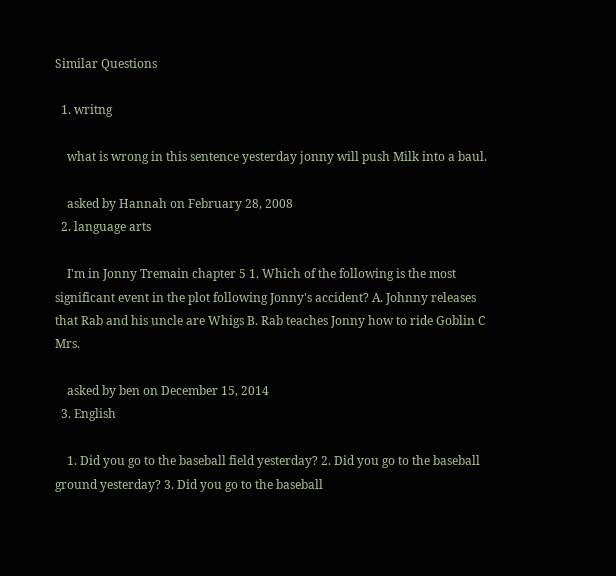Similar Questions

  1. writng

    what is wrong in this sentence yesterday jonny will push Milk into a baul.

    asked by Hannah on February 28, 2008
  2. language arts

    I'm in Jonny Tremain chapter 5 1. Which of the following is the most significant event in the plot following Jonny's accident? A. Johnny releases that Rab and his uncle are Whigs B. Rab teaches Jonny how to ride Goblin C Mrs.

    asked by ben on December 15, 2014
  3. English

    1. Did you go to the baseball field yesterday? 2. Did you go to the baseball ground yesterday? 3. Did you go to the baseball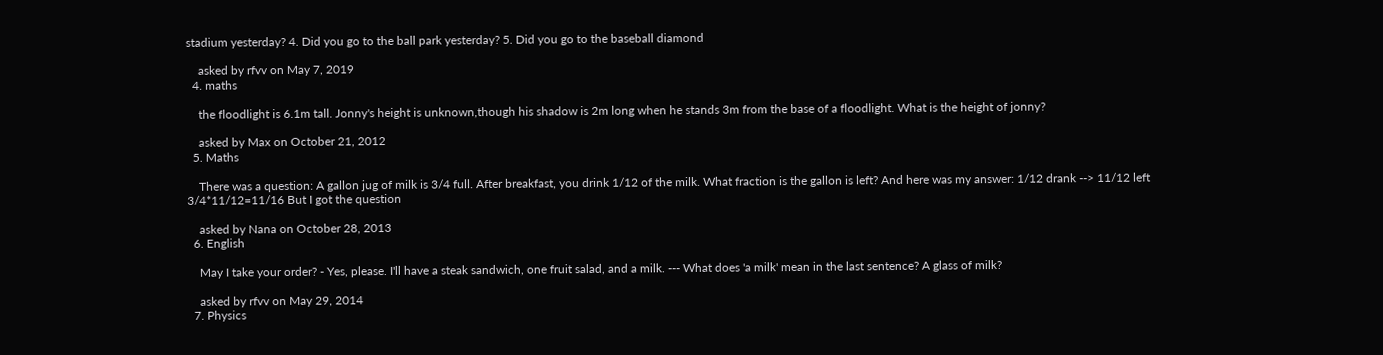stadium yesterday? 4. Did you go to the ball park yesterday? 5. Did you go to the baseball diamond

    asked by rfvv on May 7, 2019
  4. maths

    the floodlight is 6.1m tall. Jonny's height is unknown,though his shadow is 2m long when he stands 3m from the base of a floodlight. What is the height of jonny?

    asked by Max on October 21, 2012
  5. Maths

    There was a question: A gallon jug of milk is 3/4 full. After breakfast, you drink 1/12 of the milk. What fraction is the gallon is left? And here was my answer: 1/12 drank --> 11/12 left 3/4*11/12=11/16 But I got the question

    asked by Nana on October 28, 2013
  6. English

    May I take your order? - Yes, please. I'll have a steak sandwich, one fruit salad, and a milk. --- What does 'a milk' mean in the last sentence? A glass of milk?

    asked by rfvv on May 29, 2014
  7. Physics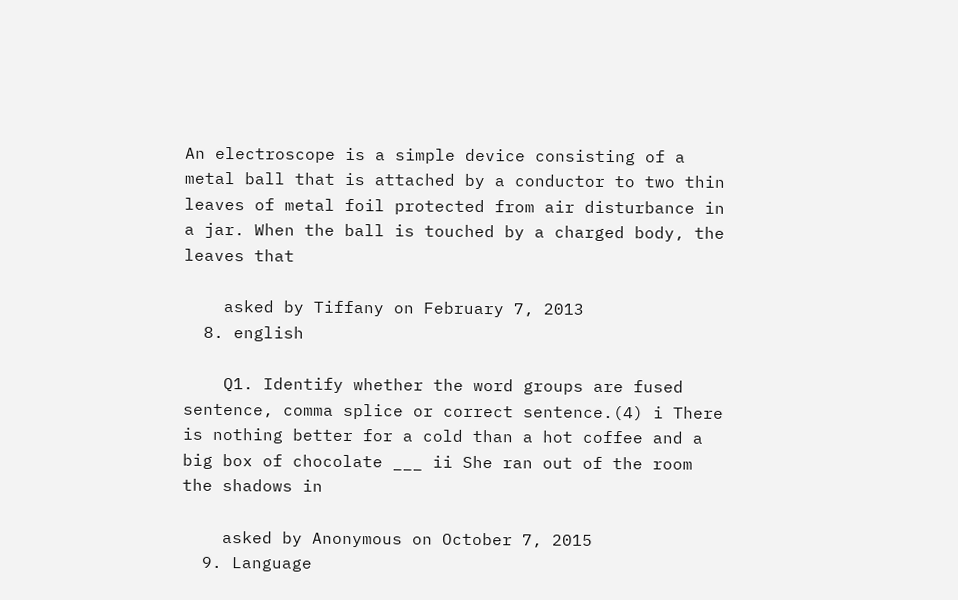An electroscope is a simple device consisting of a metal ball that is attached by a conductor to two thin leaves of metal foil protected from air disturbance in a jar. When the ball is touched by a charged body, the leaves that

    asked by Tiffany on February 7, 2013
  8. english

    Q1. Identify whether the word groups are fused sentence, comma splice or correct sentence.(4) i There is nothing better for a cold than a hot coffee and a big box of chocolate ___ ii She ran out of the room the shadows in

    asked by Anonymous on October 7, 2015
  9. Language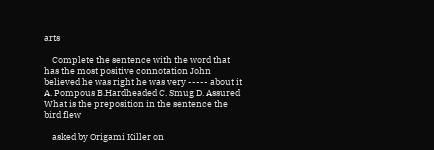arts

    Complete the sentence with the word that has the most positive connotation John believed he was right he was very ----- about it A. Pompous B.Hardheaded C. Smug D. Assured What is the preposition in the sentence the bird flew

    asked by Origami Killer on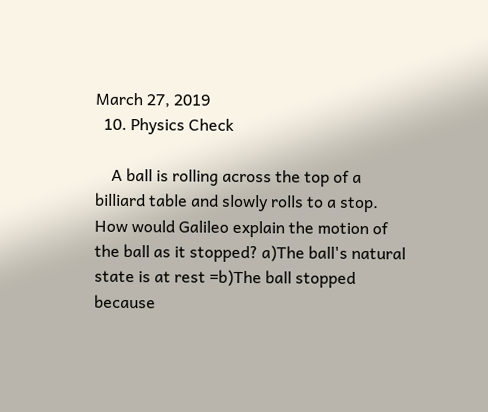March 27, 2019
  10. Physics Check

    A ball is rolling across the top of a billiard table and slowly rolls to a stop. How would Galileo explain the motion of the ball as it stopped? a)The ball's natural state is at rest =b)The ball stopped because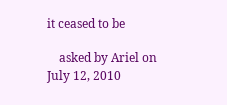it ceased to be

    asked by Ariel on July 12, 2010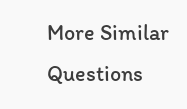More Similar Questions